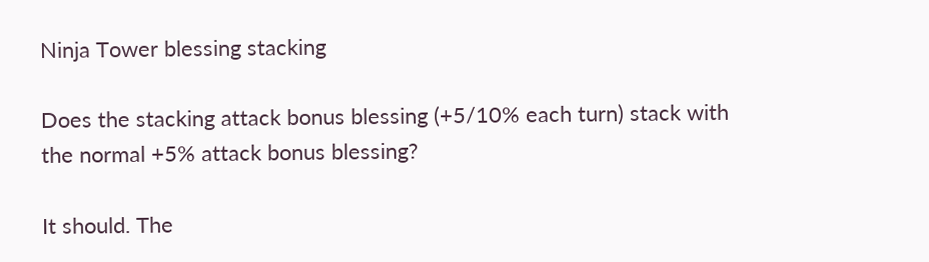Ninja Tower blessing stacking

Does the stacking attack bonus blessing (+5/10% each turn) stack with the normal +5% attack bonus blessing?

It should. The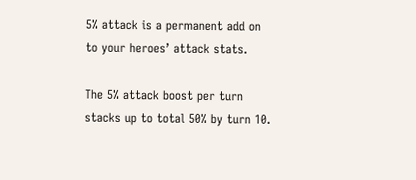5% attack is a permanent add on to your heroes’ attack stats.

The 5% attack boost per turn stacks up to total 50% by turn 10.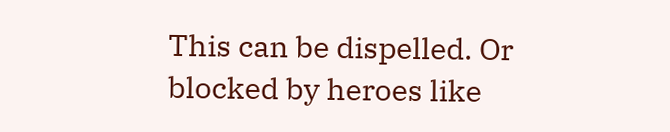This can be dispelled. Or blocked by heroes like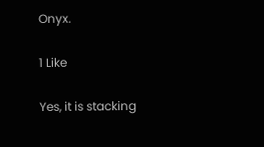Onyx.

1 Like

Yes, it is stacking